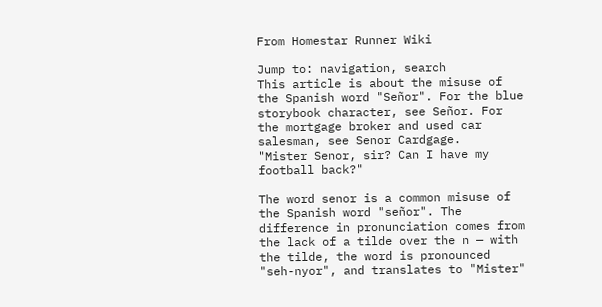From Homestar Runner Wiki

Jump to: navigation, search
This article is about the misuse of the Spanish word "Señor". For the blue storybook character, see Señor. For the mortgage broker and used car salesman, see Senor Cardgage.
"Mister Senor, sir? Can I have my football back?"

The word senor is a common misuse of the Spanish word "señor". The difference in pronunciation comes from the lack of a tilde over the n — with the tilde, the word is pronounced "seh-nyor", and translates to "Mister"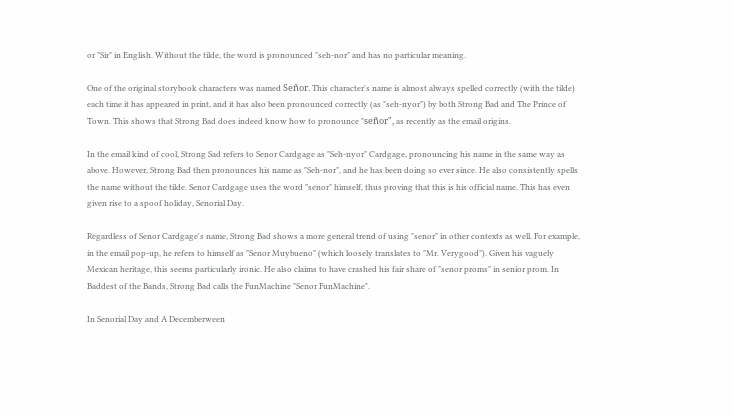or "Sir" in English. Without the tilde, the word is pronounced "seh-nor" and has no particular meaning.

One of the original storybook characters was named Señor. This character's name is almost always spelled correctly (with the tilde) each time it has appeared in print, and it has also been pronounced correctly (as "seh-nyor") by both Strong Bad and The Prince of Town. This shows that Strong Bad does indeed know how to pronounce "señor", as recently as the email origins.

In the email kind of cool, Strong Sad refers to Senor Cardgage as "Seh-nyor" Cardgage, pronouncing his name in the same way as above. However, Strong Bad then pronounces his name as "Seh-nor", and he has been doing so ever since. He also consistently spells the name without the tilde. Senor Cardgage uses the word "senor" himself, thus proving that this is his official name. This has even given rise to a spoof holiday, Senorial Day.

Regardless of Senor Cardgage's name, Strong Bad shows a more general trend of using "senor" in other contexts as well. For example, in the email pop-up, he refers to himself as "Senor Muybueno" (which loosely translates to "Mr. Verygood"). Given his vaguely Mexican heritage, this seems particularly ironic. He also claims to have crashed his fair share of "senor proms" in senior prom. In Baddest of the Bands, Strong Bad calls the FunMachine "Senor FunMachine".

In Senorial Day and A Decemberween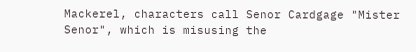Mackerel, characters call Senor Cardgage "Mister Senor", which is misusing the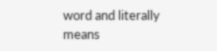word and literally means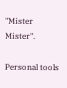"Mister Mister".

Personal tools